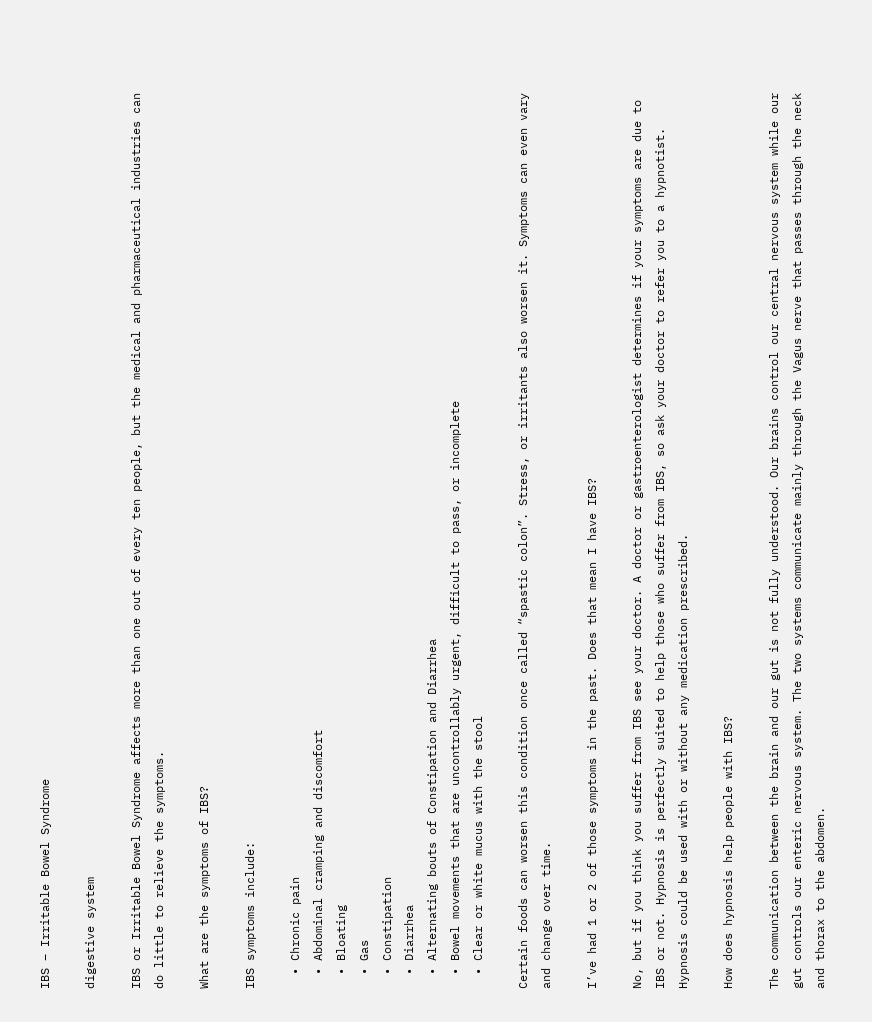IBS – Irritable Bowel Syndrome

digestive system

IBS or Irritable Bowel Syndrome affects more than one out of every ten people, but the medical and pharmaceutical industries can do little to relieve the symptoms.

What are the symptoms of IBS?

IBS symptoms include:

  • Chronic pain
  • Abdominal cramping and discomfort
  • Bloating
  • Gas
  • Constipation
  • Diarrhea
  • Alternating bouts of Constipation and Diarrhea
  • Bowel movements that are uncontrollably urgent, difficult to pass, or incomplete
  • Clear or white mucus with the stool

Certain foods can worsen this condition once called “spastic colon”. Stress, or irritants also worsen it. Symptoms can even vary and change over time.

I’ve had 1 or 2 of those symptoms in the past. Does that mean I have IBS?

No, but if you think you suffer from IBS see your doctor. A doctor or gastroenterologist determines if your symptoms are due to IBS or not. Hypnosis is perfectly suited to help those who suffer from IBS, so ask your doctor to refer you to a hypnotist. Hypnosis could be used with or without any medication prescribed.

How does hypnosis help people with IBS?

The communication between the brain and our gut is not fully understood. Our brains control our central nervous system while our gut controls our enteric nervous system. The two systems communicate mainly through the Vagus nerve that passes through the neck and thorax to the abdomen.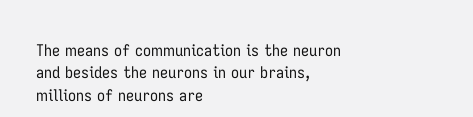The means of communication is the neuron and besides the neurons in our brains, millions of neurons are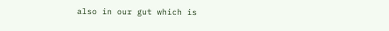also in our gut which is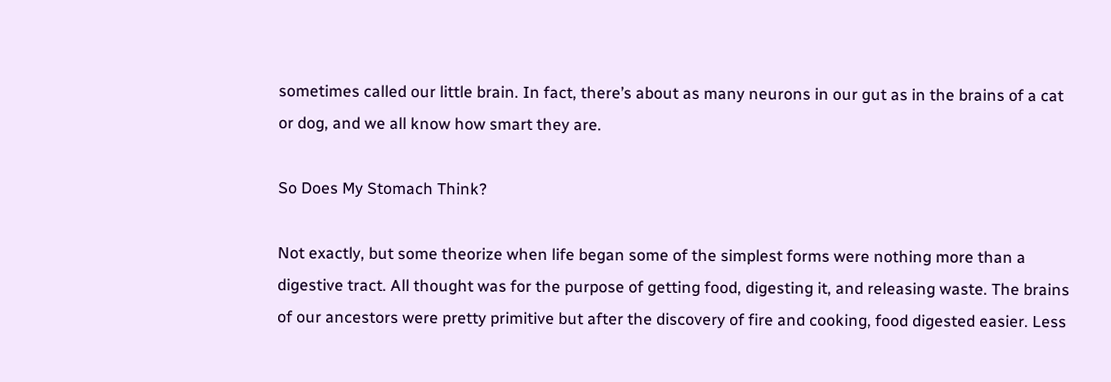sometimes called our little brain. In fact, there’s about as many neurons in our gut as in the brains of a cat or dog, and we all know how smart they are.

So Does My Stomach Think?

Not exactly, but some theorize when life began some of the simplest forms were nothing more than a digestive tract. All thought was for the purpose of getting food, digesting it, and releasing waste. The brains of our ancestors were pretty primitive but after the discovery of fire and cooking, food digested easier. Less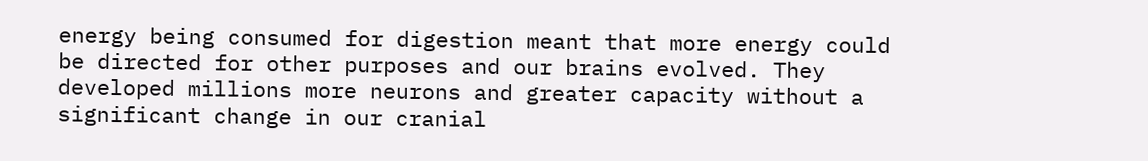energy being consumed for digestion meant that more energy could be directed for other purposes and our brains evolved. They developed millions more neurons and greater capacity without a significant change in our cranial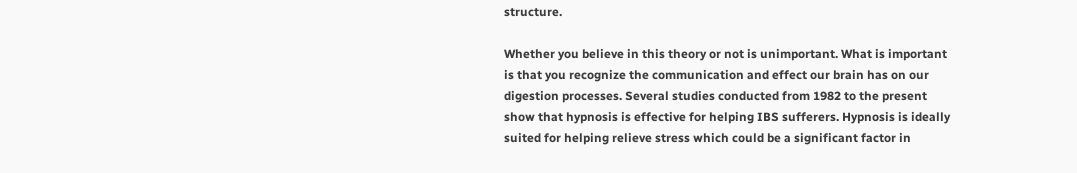structure.

Whether you believe in this theory or not is unimportant. What is important is that you recognize the communication and effect our brain has on our digestion processes. Several studies conducted from 1982 to the present show that hypnosis is effective for helping IBS sufferers. Hypnosis is ideally suited for helping relieve stress which could be a significant factor in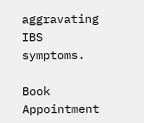aggravating IBS symptoms.

Book Appointment